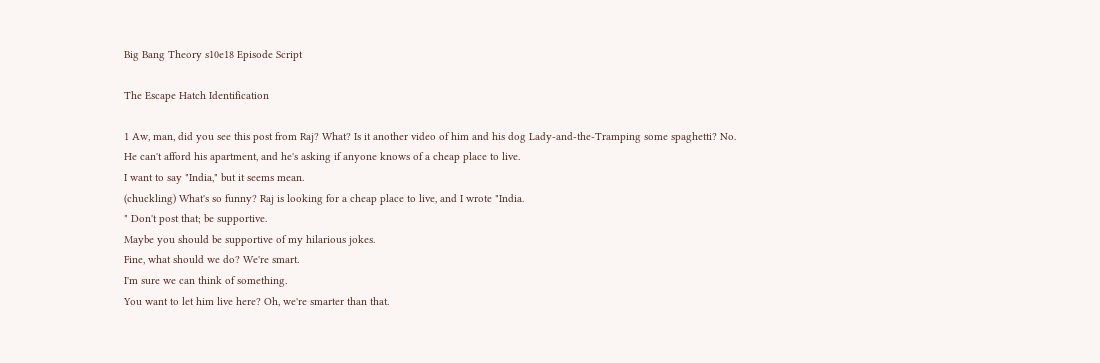Big Bang Theory s10e18 Episode Script

The Escape Hatch Identification

1 Aw, man, did you see this post from Raj? What? Is it another video of him and his dog Lady-and-the-Tramping some spaghetti? No.
He can't afford his apartment, and he's asking if anyone knows of a cheap place to live.
I want to say "India," but it seems mean.
(chuckling) What's so funny? Raj is looking for a cheap place to live, and I wrote "India.
" Don't post that; be supportive.
Maybe you should be supportive of my hilarious jokes.
Fine, what should we do? We're smart.
I'm sure we can think of something.
You want to let him live here? Oh, we're smarter than that.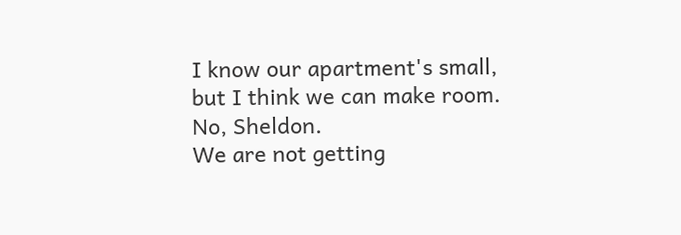I know our apartment's small, but I think we can make room.
No, Sheldon.
We are not getting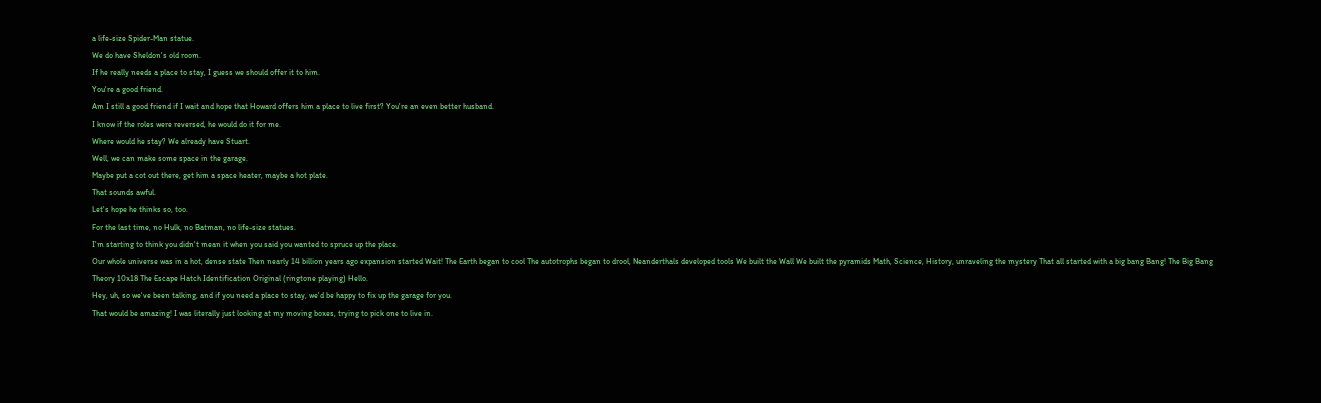a life-size Spider-Man statue.
We do have Sheldon's old room.
If he really needs a place to stay, I guess we should offer it to him.
You're a good friend.
Am I still a good friend if I wait and hope that Howard offers him a place to live first? You're an even better husband.
I know if the roles were reversed, he would do it for me.
Where would he stay? We already have Stuart.
Well, we can make some space in the garage.
Maybe put a cot out there, get him a space heater, maybe a hot plate.
That sounds awful.
Let's hope he thinks so, too.
For the last time, no Hulk, no Batman, no life-size statues.
I'm starting to think you didn't mean it when you said you wanted to spruce up the place.
Our whole universe was in a hot, dense state Then nearly 14 billion years ago expansion started Wait! The Earth began to cool The autotrophs began to drool, Neanderthals developed tools We built the Wall We built the pyramids Math, Science, History, unraveling the mystery That all started with a big bang Bang! The Big Bang Theory 10x18 The Escape Hatch Identification Original (ringtone playing) Hello.
Hey, uh, so we've been talking, and if you need a place to stay, we'd be happy to fix up the garage for you.
That would be amazing! I was literally just looking at my moving boxes, trying to pick one to live in.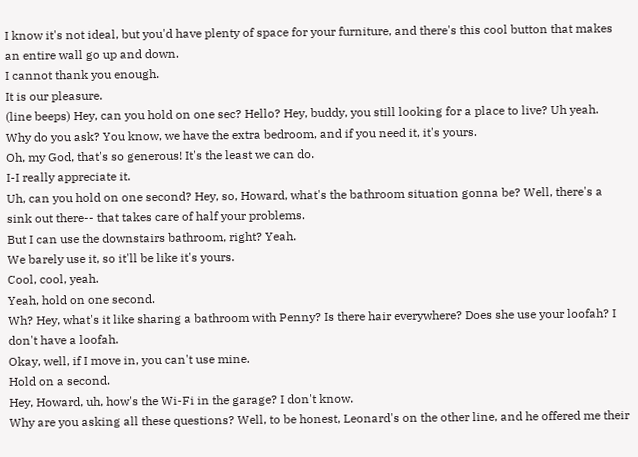I know it's not ideal, but you'd have plenty of space for your furniture, and there's this cool button that makes an entire wall go up and down.
I cannot thank you enough.
It is our pleasure.
(line beeps) Hey, can you hold on one sec? Hello? Hey, buddy, you still looking for a place to live? Uh yeah.
Why do you ask? You know, we have the extra bedroom, and if you need it, it's yours.
Oh, my God, that's so generous! It's the least we can do.
I-I really appreciate it.
Uh, can you hold on one second? Hey, so, Howard, what's the bathroom situation gonna be? Well, there's a sink out there-- that takes care of half your problems.
But I can use the downstairs bathroom, right? Yeah.
We barely use it, so it'll be like it's yours.
Cool, cool, yeah.
Yeah, hold on one second.
Wh? Hey, what's it like sharing a bathroom with Penny? Is there hair everywhere? Does she use your loofah? I don't have a loofah.
Okay, well, if I move in, you can't use mine.
Hold on a second.
Hey, Howard, uh, how's the Wi-Fi in the garage? I don't know.
Why are you asking all these questions? Well, to be honest, Leonard's on the other line, and he offered me their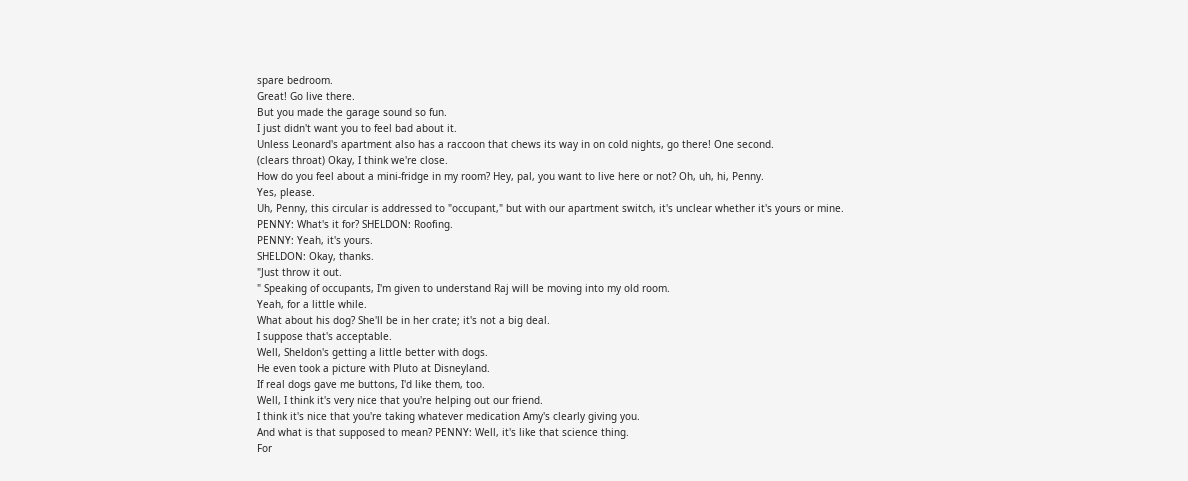spare bedroom.
Great! Go live there.
But you made the garage sound so fun.
I just didn't want you to feel bad about it.
Unless Leonard's apartment also has a raccoon that chews its way in on cold nights, go there! One second.
(clears throat) Okay, I think we're close.
How do you feel about a mini-fridge in my room? Hey, pal, you want to live here or not? Oh, uh, hi, Penny.
Yes, please.
Uh, Penny, this circular is addressed to "occupant," but with our apartment switch, it's unclear whether it's yours or mine.
PENNY: What's it for? SHELDON: Roofing.
PENNY: Yeah, it's yours.
SHELDON: Okay, thanks.
"Just throw it out.
" Speaking of occupants, I'm given to understand Raj will be moving into my old room.
Yeah, for a little while.
What about his dog? She'll be in her crate; it's not a big deal.
I suppose that's acceptable.
Well, Sheldon's getting a little better with dogs.
He even took a picture with Pluto at Disneyland.
If real dogs gave me buttons, I'd like them, too.
Well, I think it's very nice that you're helping out our friend.
I think it's nice that you're taking whatever medication Amy's clearly giving you.
And what is that supposed to mean? PENNY: Well, it's like that science thing.
For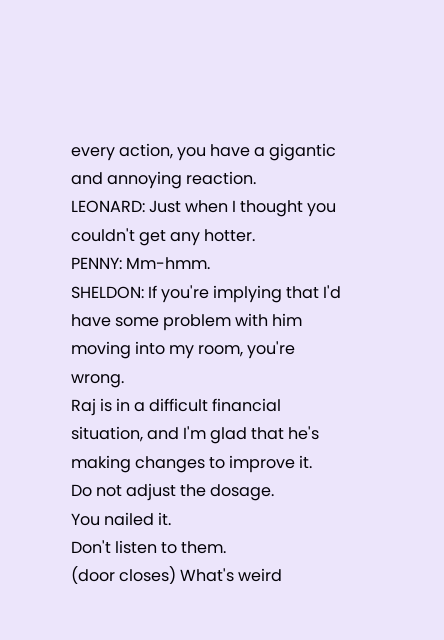every action, you have a gigantic and annoying reaction.
LEONARD: Just when I thought you couldn't get any hotter.
PENNY: Mm-hmm.
SHELDON: If you're implying that I'd have some problem with him moving into my room, you're wrong.
Raj is in a difficult financial situation, and I'm glad that he's making changes to improve it.
Do not adjust the dosage.
You nailed it.
Don't listen to them.
(door closes) What's weird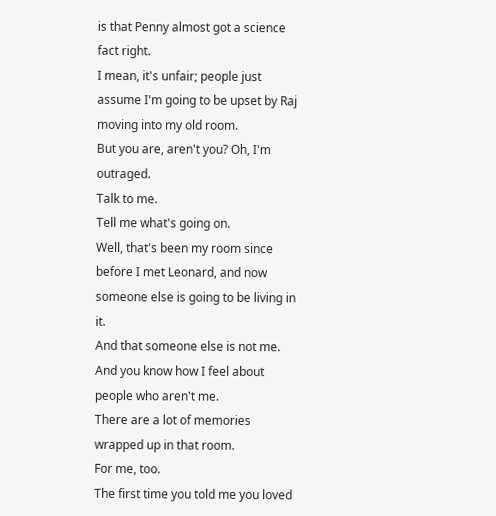is that Penny almost got a science fact right.
I mean, it's unfair; people just assume I'm going to be upset by Raj moving into my old room.
But you are, aren't you? Oh, I'm outraged.
Talk to me.
Tell me what's going on.
Well, that's been my room since before I met Leonard, and now someone else is going to be living in it.
And that someone else is not me.
And you know how I feel about people who aren't me.
There are a lot of memories wrapped up in that room.
For me, too.
The first time you told me you loved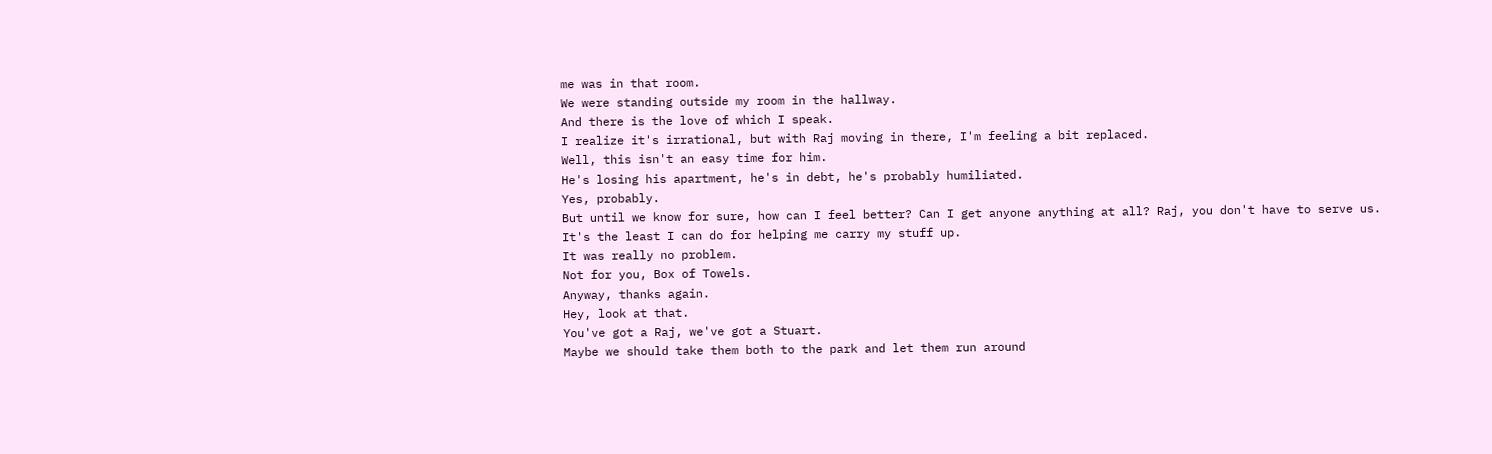me was in that room.
We were standing outside my room in the hallway.
And there is the love of which I speak.
I realize it's irrational, but with Raj moving in there, I'm feeling a bit replaced.
Well, this isn't an easy time for him.
He's losing his apartment, he's in debt, he's probably humiliated.
Yes, probably.
But until we know for sure, how can I feel better? Can I get anyone anything at all? Raj, you don't have to serve us.
It's the least I can do for helping me carry my stuff up.
It was really no problem.
Not for you, Box of Towels.
Anyway, thanks again.
Hey, look at that.
You've got a Raj, we've got a Stuart.
Maybe we should take them both to the park and let them run around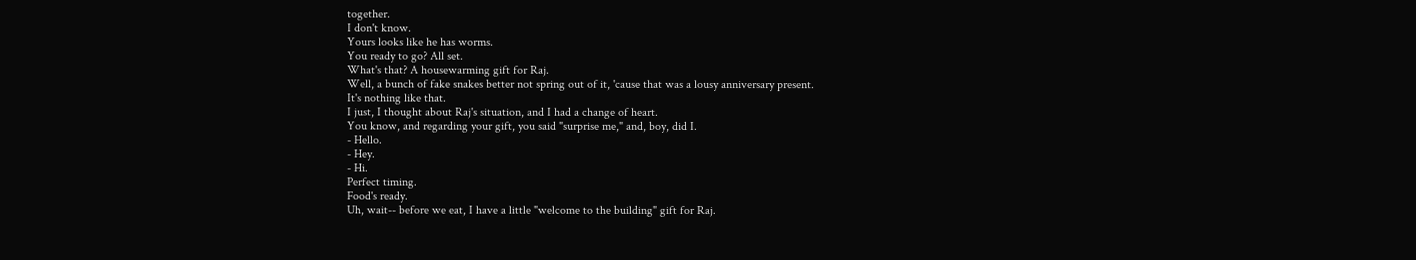together.
I don't know.
Yours looks like he has worms.
You ready to go? All set.
What's that? A housewarming gift for Raj.
Well, a bunch of fake snakes better not spring out of it, 'cause that was a lousy anniversary present.
It's nothing like that.
I just, I thought about Raj's situation, and I had a change of heart.
You know, and regarding your gift, you said "surprise me," and, boy, did I.
- Hello.
- Hey.
- Hi.
Perfect timing.
Food's ready.
Uh, wait-- before we eat, I have a little "welcome to the building" gift for Raj.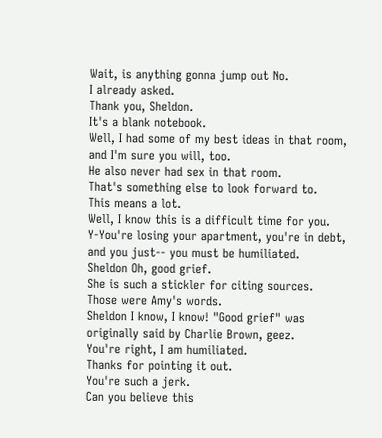Wait, is anything gonna jump out No.
I already asked.
Thank you, Sheldon.
It's a blank notebook.
Well, I had some of my best ideas in that room, and I'm sure you will, too.
He also never had sex in that room.
That's something else to look forward to.
This means a lot.
Well, I know this is a difficult time for you.
Y-You're losing your apartment, you're in debt, and you just-- you must be humiliated.
Sheldon Oh, good grief.
She is such a stickler for citing sources.
Those were Amy's words.
Sheldon I know, I know! "Good grief" was originally said by Charlie Brown, geez.
You're right, I am humiliated.
Thanks for pointing it out.
You're such a jerk.
Can you believe this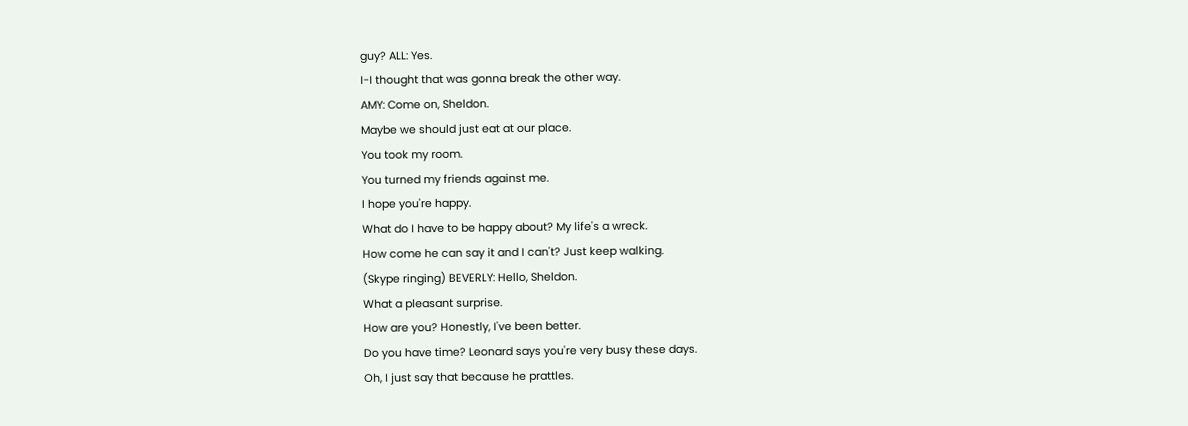guy? ALL: Yes.
I-I thought that was gonna break the other way.
AMY: Come on, Sheldon.
Maybe we should just eat at our place.
You took my room.
You turned my friends against me.
I hope you're happy.
What do I have to be happy about? My life's a wreck.
How come he can say it and I can't? Just keep walking.
(Skype ringing) BEVERLY: Hello, Sheldon.
What a pleasant surprise.
How are you? Honestly, I've been better.
Do you have time? Leonard says you're very busy these days.
Oh, I just say that because he prattles.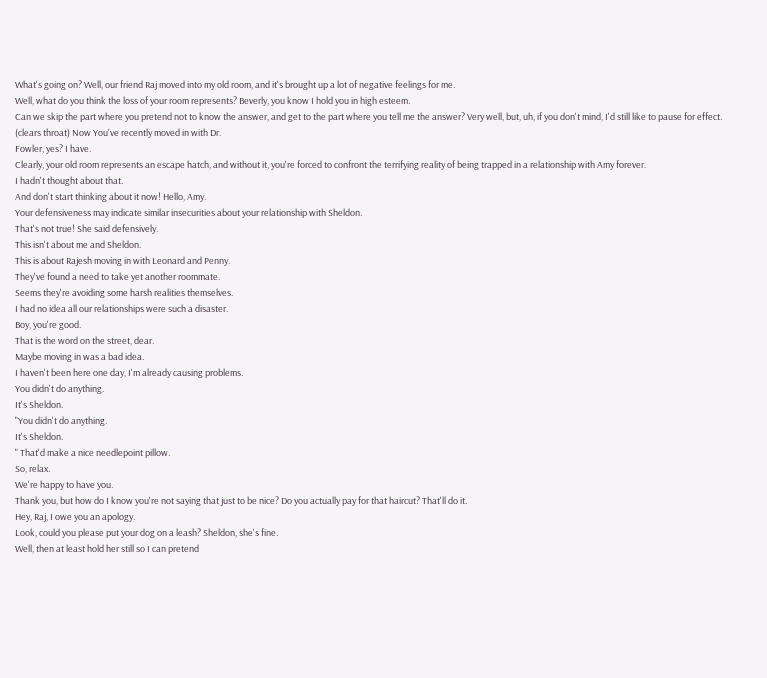What's going on? Well, our friend Raj moved into my old room, and it's brought up a lot of negative feelings for me.
Well, what do you think the loss of your room represents? Beverly, you know I hold you in high esteem.
Can we skip the part where you pretend not to know the answer, and get to the part where you tell me the answer? Very well, but, uh, if you don't mind, I'd still like to pause for effect.
(clears throat) Now You've recently moved in with Dr.
Fowler, yes? I have.
Clearly, your old room represents an escape hatch, and without it, you're forced to confront the terrifying reality of being trapped in a relationship with Amy forever.
I hadn't thought about that.
And don't start thinking about it now! Hello, Amy.
Your defensiveness may indicate similar insecurities about your relationship with Sheldon.
That's not true! She said defensively.
This isn't about me and Sheldon.
This is about Rajesh moving in with Leonard and Penny.
They've found a need to take yet another roommate.
Seems they're avoiding some harsh realities themselves.
I had no idea all our relationships were such a disaster.
Boy, you're good.
That is the word on the street, dear.
Maybe moving in was a bad idea.
I haven't been here one day, I'm already causing problems.
You didn't do anything.
It's Sheldon.
"You didn't do anything.
It's Sheldon.
" That'd make a nice needlepoint pillow.
So, relax.
We're happy to have you.
Thank you, but how do I know you're not saying that just to be nice? Do you actually pay for that haircut? That'll do it.
Hey, Raj, I owe you an apology.
Look, could you please put your dog on a leash? Sheldon, she's fine.
Well, then at least hold her still so I can pretend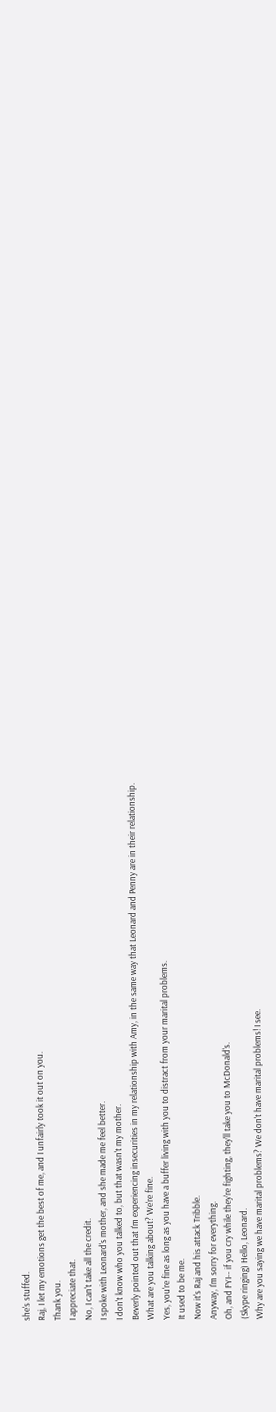she's stuffed.
Raj, I let my emotions get the best of me, and I unfairly took it out on you.
Thank you.
I appreciate that.
No, I can't take all the credit.
I spoke with Leonard's mother, and she made me feel better.
I don't know who you talked to, but that wasn't my mother.
Beverly pointed out that I'm experiencing insecurities in my relationship with Amy, in the same way that Leonard and Penny are in their relationship.
What are you talking about? We're fine.
Yes, you're fine as long as you have a buffer living with you to distract from your marital problems.
It used to be me.
Now it's Raj and his attack Tribble.
Anyway, I'm sorry for everything.
Oh, and FYI-- if you cry while they're fighting, they'll take you to McDonald's.
(Skype ringing) Hello, Leonard.
Why are you saying we have marital problems? We don't have marital problems! I see.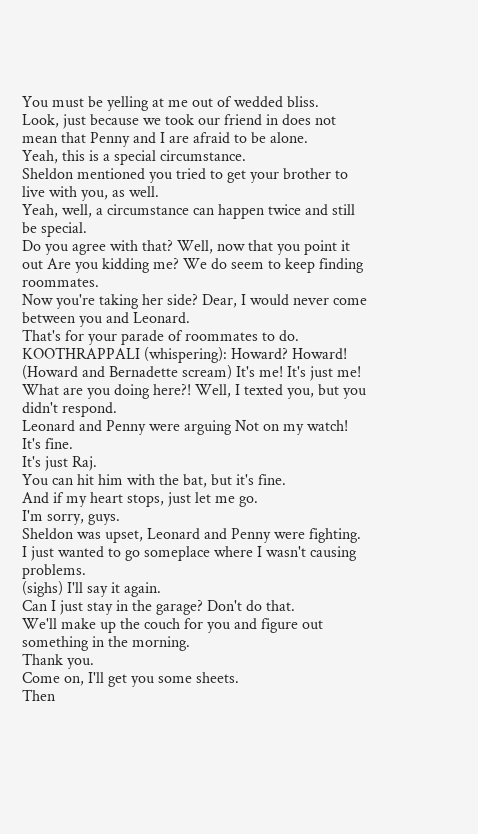You must be yelling at me out of wedded bliss.
Look, just because we took our friend in does not mean that Penny and I are afraid to be alone.
Yeah, this is a special circumstance.
Sheldon mentioned you tried to get your brother to live with you, as well.
Yeah, well, a circumstance can happen twice and still be special.
Do you agree with that? Well, now that you point it out Are you kidding me? We do seem to keep finding roommates.
Now you're taking her side? Dear, I would never come between you and Leonard.
That's for your parade of roommates to do.
KOOTHRAPPALI (whispering): Howard? Howard! (Howard and Bernadette scream) It's me! It's just me! What are you doing here?! Well, I texted you, but you didn't respond.
Leonard and Penny were arguing Not on my watch! It's fine.
It's just Raj.
You can hit him with the bat, but it's fine.
And if my heart stops, just let me go.
I'm sorry, guys.
Sheldon was upset, Leonard and Penny were fighting.
I just wanted to go someplace where I wasn't causing problems.
(sighs) I'll say it again.
Can I just stay in the garage? Don't do that.
We'll make up the couch for you and figure out something in the morning.
Thank you.
Come on, I'll get you some sheets.
Then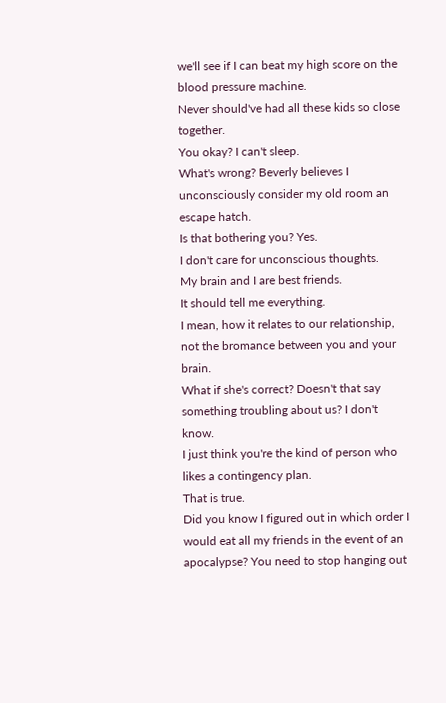we'll see if I can beat my high score on the blood pressure machine.
Never should've had all these kids so close together.
You okay? I can't sleep.
What's wrong? Beverly believes I unconsciously consider my old room an escape hatch.
Is that bothering you? Yes.
I don't care for unconscious thoughts.
My brain and I are best friends.
It should tell me everything.
I mean, how it relates to our relationship, not the bromance between you and your brain.
What if she's correct? Doesn't that say something troubling about us? I don't know.
I just think you're the kind of person who likes a contingency plan.
That is true.
Did you know I figured out in which order I would eat all my friends in the event of an apocalypse? You need to stop hanging out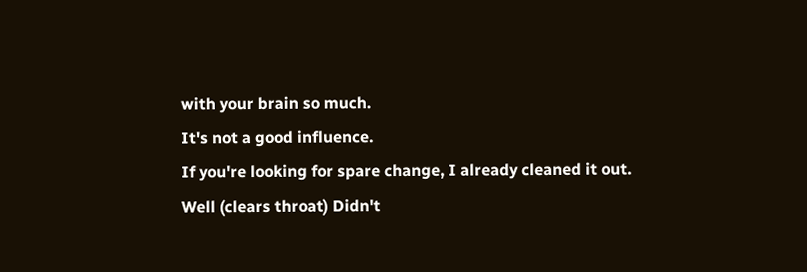with your brain so much.
It's not a good influence.
If you're looking for spare change, I already cleaned it out.
Well (clears throat) Didn't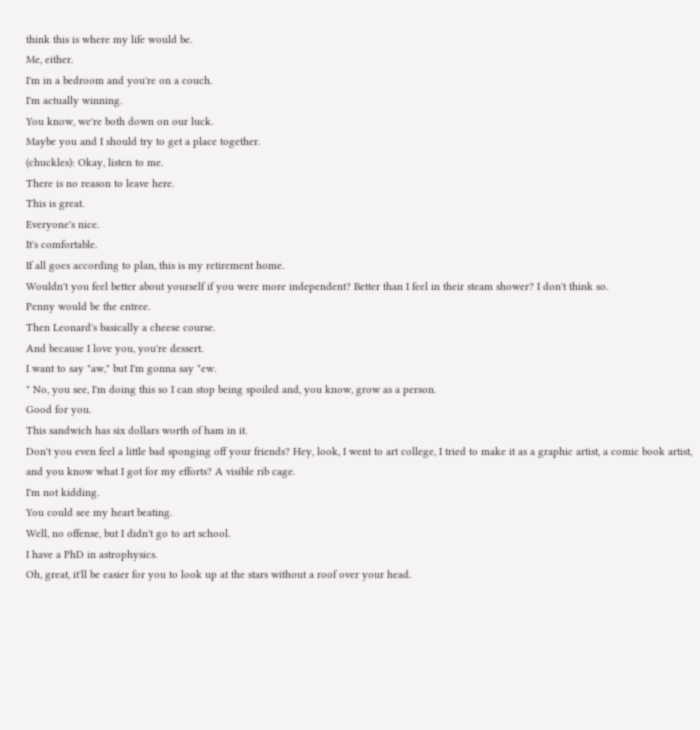think this is where my life would be.
Me, either.
I'm in a bedroom and you're on a couch.
I'm actually winning.
You know, we're both down on our luck.
Maybe you and I should try to get a place together.
(chuckles): Okay, listen to me.
There is no reason to leave here.
This is great.
Everyone's nice.
It's comfortable.
If all goes according to plan, this is my retirement home.
Wouldn't you feel better about yourself if you were more independent? Better than I feel in their steam shower? I don't think so.
Penny would be the entree.
Then Leonard's basically a cheese course.
And because I love you, you're dessert.
I want to say "aw," but I'm gonna say "ew.
" No, you see, I'm doing this so I can stop being spoiled and, you know, grow as a person.
Good for you.
This sandwich has six dollars worth of ham in it.
Don't you even feel a little bad sponging off your friends? Hey, look, I went to art college, I tried to make it as a graphic artist, a comic book artist, and you know what I got for my efforts? A visible rib cage.
I'm not kidding.
You could see my heart beating.
Well, no offense, but I didn't go to art school.
I have a PhD in astrophysics.
Oh, great, it'll be easier for you to look up at the stars without a roof over your head.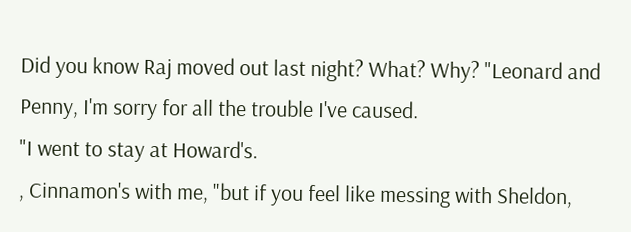Did you know Raj moved out last night? What? Why? "Leonard and Penny, I'm sorry for all the trouble I've caused.
"I went to stay at Howard's.
, Cinnamon's with me, "but if you feel like messing with Sheldon,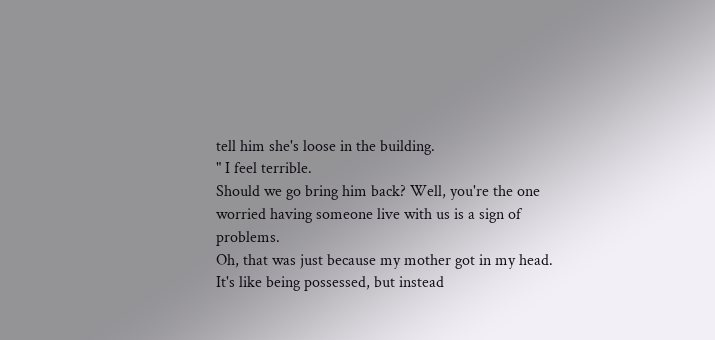tell him she's loose in the building.
" I feel terrible.
Should we go bring him back? Well, you're the one worried having someone live with us is a sign of problems.
Oh, that was just because my mother got in my head.
It's like being possessed, but instead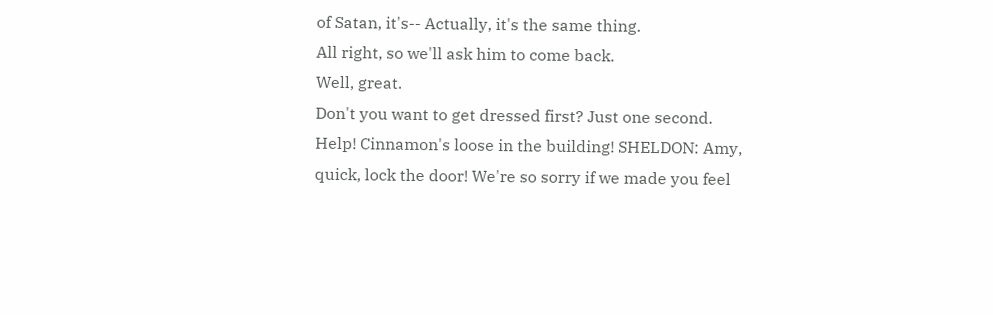of Satan, it's-- Actually, it's the same thing.
All right, so we'll ask him to come back.
Well, great.
Don't you want to get dressed first? Just one second.
Help! Cinnamon's loose in the building! SHELDON: Amy, quick, lock the door! We're so sorry if we made you feel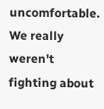uncomfortable.
We really weren't fighting about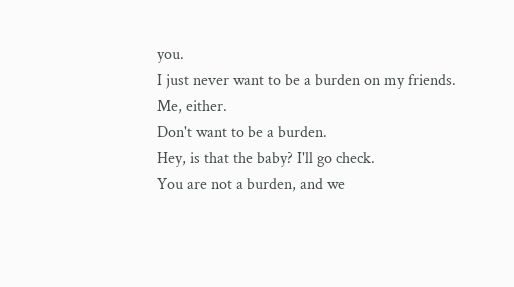you.
I just never want to be a burden on my friends.
Me, either.
Don't want to be a burden.
Hey, is that the baby? I'll go check.
You are not a burden, and we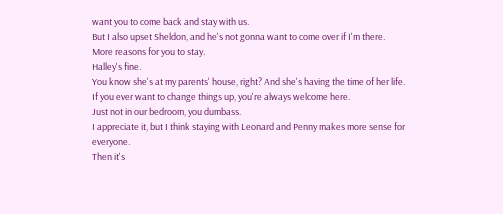want you to come back and stay with us.
But I also upset Sheldon, and he's not gonna want to come over if I'm there.
More reasons for you to stay.
Halley's fine.
You know she's at my parents' house, right? And she's having the time of her life.
If you ever want to change things up, you're always welcome here.
Just not in our bedroom, you dumbass.
I appreciate it, but I think staying with Leonard and Penny makes more sense for everyone.
Then it's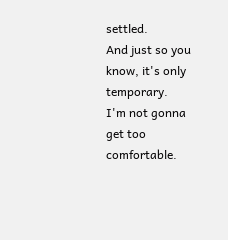settled.
And just so you know, it's only temporary.
I'm not gonna get too comfortable.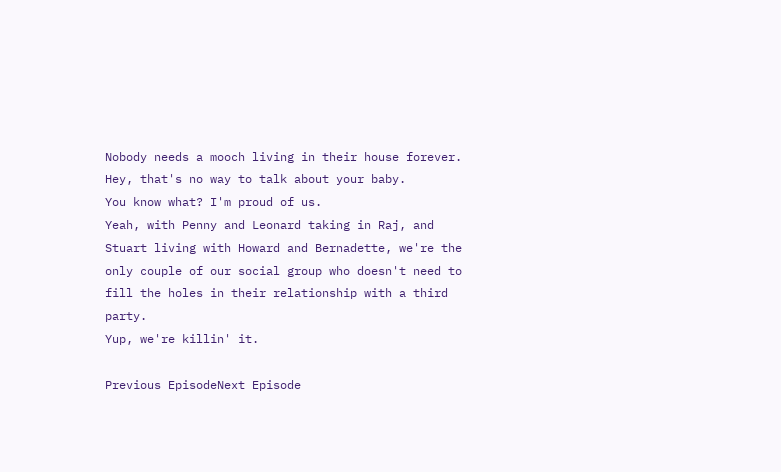Nobody needs a mooch living in their house forever.
Hey, that's no way to talk about your baby.
You know what? I'm proud of us.
Yeah, with Penny and Leonard taking in Raj, and Stuart living with Howard and Bernadette, we're the only couple of our social group who doesn't need to fill the holes in their relationship with a third party.
Yup, we're killin' it.

Previous EpisodeNext Episode